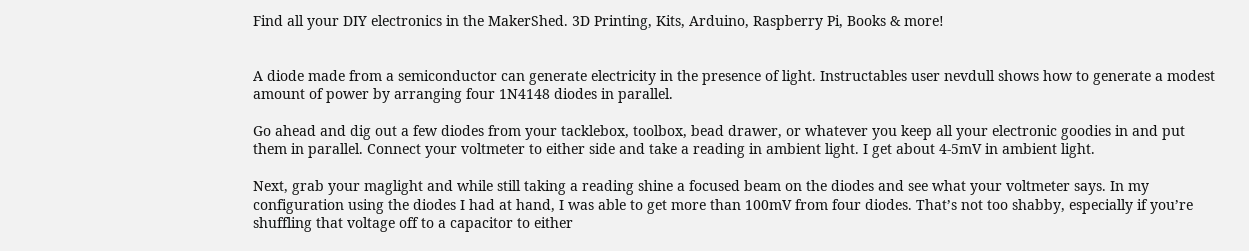Find all your DIY electronics in the MakerShed. 3D Printing, Kits, Arduino, Raspberry Pi, Books & more!


A diode made from a semiconductor can generate electricity in the presence of light. Instructables user nevdull shows how to generate a modest amount of power by arranging four 1N4148 diodes in parallel.

Go ahead and dig out a few diodes from your tacklebox, toolbox, bead drawer, or whatever you keep all your electronic goodies in and put them in parallel. Connect your voltmeter to either side and take a reading in ambient light. I get about 4-5mV in ambient light.

Next, grab your maglight and while still taking a reading shine a focused beam on the diodes and see what your voltmeter says. In my configuration using the diodes I had at hand, I was able to get more than 100mV from four diodes. That’s not too shabby, especially if you’re shuffling that voltage off to a capacitor to either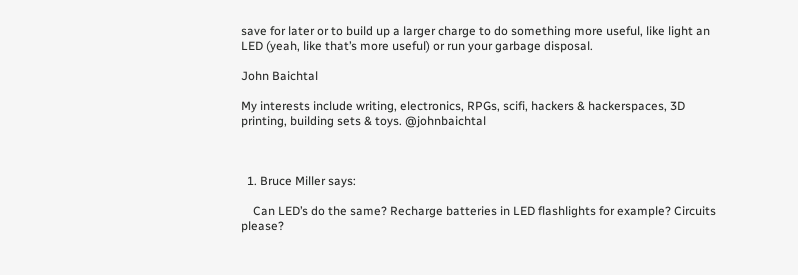save for later or to build up a larger charge to do something more useful, like light an LED (yeah, like that’s more useful) or run your garbage disposal.

John Baichtal

My interests include writing, electronics, RPGs, scifi, hackers & hackerspaces, 3D printing, building sets & toys. @johnbaichtal



  1. Bruce Miller says:

    Can LED’s do the same? Recharge batteries in LED flashlights for example? Circuits please?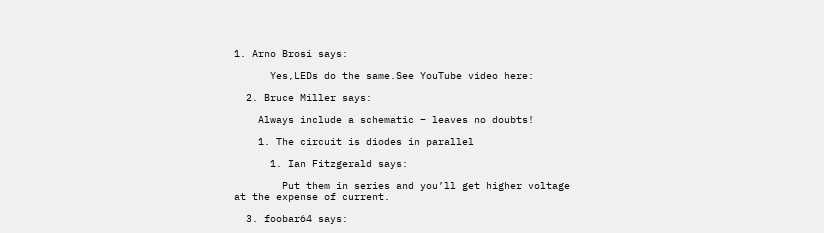1. Arno Brosi says:

      Yes,LEDs do the same.See YouTube video here:

  2. Bruce Miller says:

    Always include a schematic – leaves no doubts!

    1. The circuit is diodes in parallel

      1. Ian Fitzgerald says:

        Put them in series and you’ll get higher voltage at the expense of current.

  3. foobar64 says: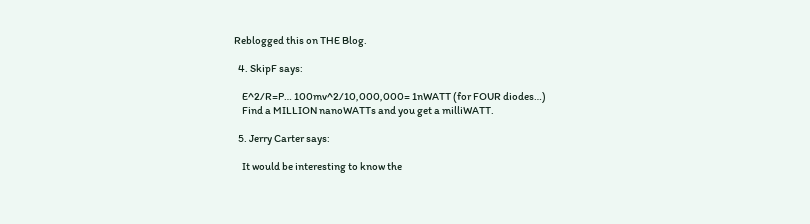Reblogged this on THE Blog.

  4. SkipF says:

    E^2/R=P… 100mv^2/10,000,000= 1nWATT (for FOUR diodes…)
    Find a MILLION nanoWATTs and you get a milliWATT.

  5. Jerry Carter says:

    It would be interesting to know the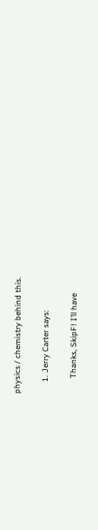physics / chemistry behind this.

      1. Jerry Carter says:

        Thanks, SkipF! I’ll have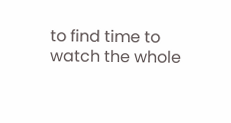to find time to watch the whole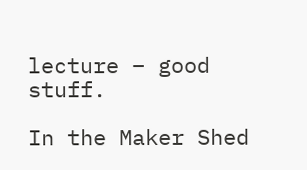lecture – good stuff.

In the Maker Shed